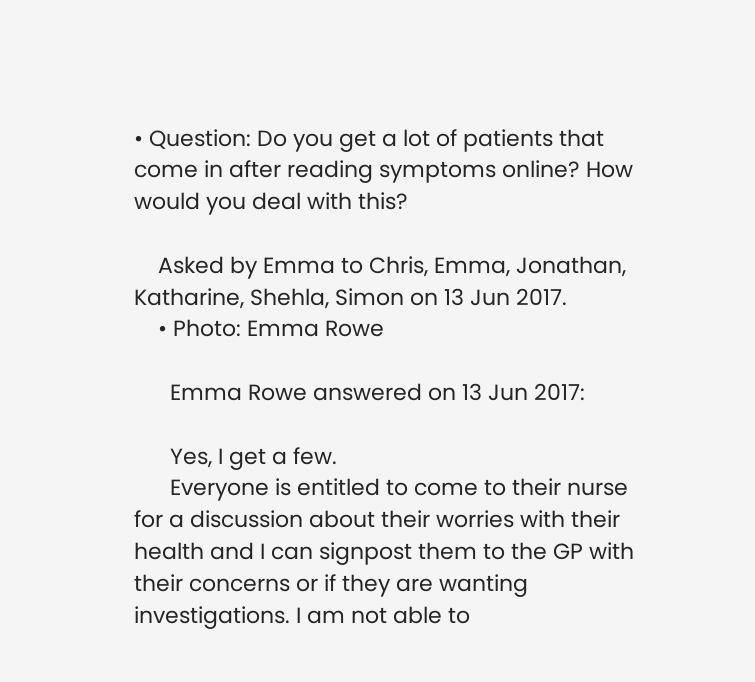• Question: Do you get a lot of patients that come in after reading symptoms online? How would you deal with this?

    Asked by Emma to Chris, Emma, Jonathan, Katharine, Shehla, Simon on 13 Jun 2017.
    • Photo: Emma Rowe

      Emma Rowe answered on 13 Jun 2017:

      Yes, I get a few.
      Everyone is entitled to come to their nurse for a discussion about their worries with their health and I can signpost them to the GP with their concerns or if they are wanting investigations. I am not able to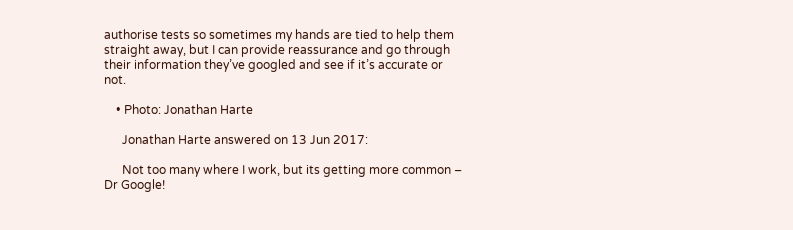authorise tests so sometimes my hands are tied to help them straight away, but I can provide reassurance and go through their information they’ve googled and see if it’s accurate or not.

    • Photo: Jonathan Harte

      Jonathan Harte answered on 13 Jun 2017:

      Not too many where I work, but its getting more common – Dr Google!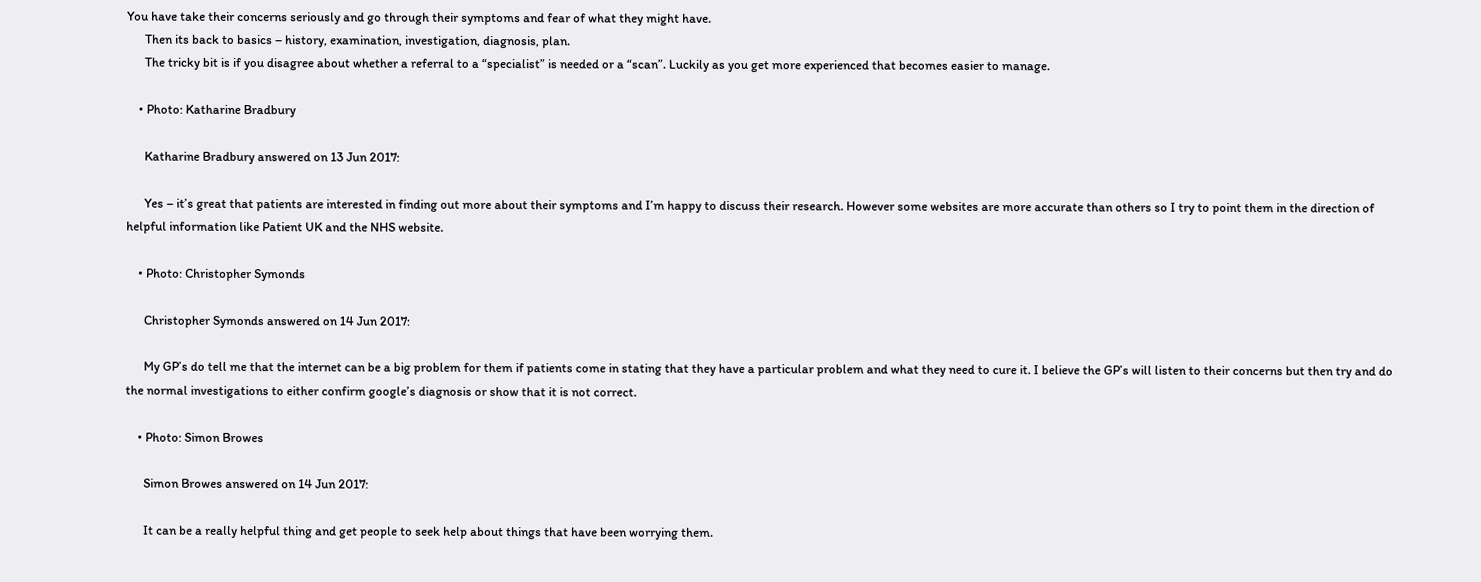You have take their concerns seriously and go through their symptoms and fear of what they might have.
      Then its back to basics – history, examination, investigation, diagnosis, plan.
      The tricky bit is if you disagree about whether a referral to a “specialist” is needed or a “scan”. Luckily as you get more experienced that becomes easier to manage.

    • Photo: Katharine Bradbury

      Katharine Bradbury answered on 13 Jun 2017:

      Yes – it’s great that patients are interested in finding out more about their symptoms and I’m happy to discuss their research. However some websites are more accurate than others so I try to point them in the direction of helpful information like Patient UK and the NHS website.

    • Photo: Christopher Symonds

      Christopher Symonds answered on 14 Jun 2017:

      My GP’s do tell me that the internet can be a big problem for them if patients come in stating that they have a particular problem and what they need to cure it. I believe the GP’s will listen to their concerns but then try and do the normal investigations to either confirm google’s diagnosis or show that it is not correct.

    • Photo: Simon Browes

      Simon Browes answered on 14 Jun 2017:

      It can be a really helpful thing and get people to seek help about things that have been worrying them.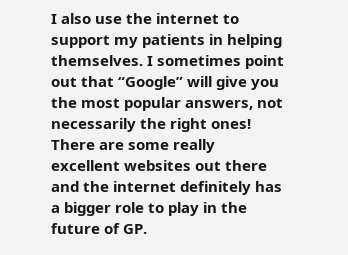I also use the internet to support my patients in helping themselves. I sometimes point out that “Google” will give you the most popular answers, not necessarily the right ones! There are some really excellent websites out there and the internet definitely has a bigger role to play in the future of GP.